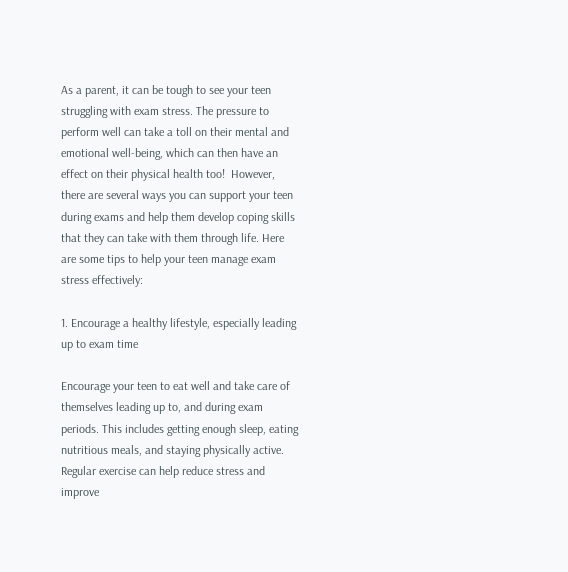As a parent, it can be tough to see your teen struggling with exam stress. The pressure to perform well can take a toll on their mental and emotional well-being, which can then have an effect on their physical health too!  However, there are several ways you can support your teen during exams and help them develop coping skills that they can take with them through life. Here are some tips to help your teen manage exam stress effectively:

1. Encourage a healthy lifestyle, especially leading up to exam time

Encourage your teen to eat well and take care of themselves leading up to, and during exam periods. This includes getting enough sleep, eating nutritious meals, and staying physically active. Regular exercise can help reduce stress and improve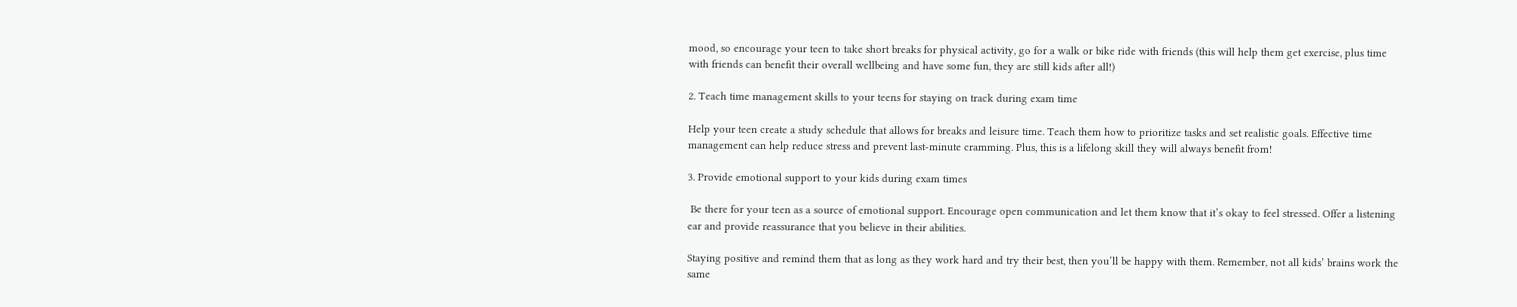mood, so encourage your teen to take short breaks for physical activity, go for a walk or bike ride with friends (this will help them get exercise, plus time with friends can benefit their overall wellbeing and have some fun, they are still kids after all!)

2. Teach time management skills to your teens for staying on track during exam time

Help your teen create a study schedule that allows for breaks and leisure time. Teach them how to prioritize tasks and set realistic goals. Effective time management can help reduce stress and prevent last-minute cramming. Plus, this is a lifelong skill they will always benefit from!

3. Provide emotional support to your kids during exam times

 Be there for your teen as a source of emotional support. Encourage open communication and let them know that it’s okay to feel stressed. Offer a listening ear and provide reassurance that you believe in their abilities.

Staying positive and remind them that as long as they work hard and try their best, then you’ll be happy with them. Remember, not all kids’ brains work the same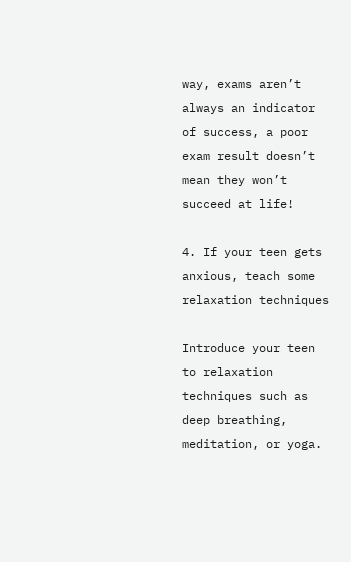way, exams aren’t always an indicator of success, a poor exam result doesn’t mean they won’t succeed at life!

4. If your teen gets anxious, teach some relaxation techniques

Introduce your teen to relaxation techniques such as deep breathing, meditation, or yoga.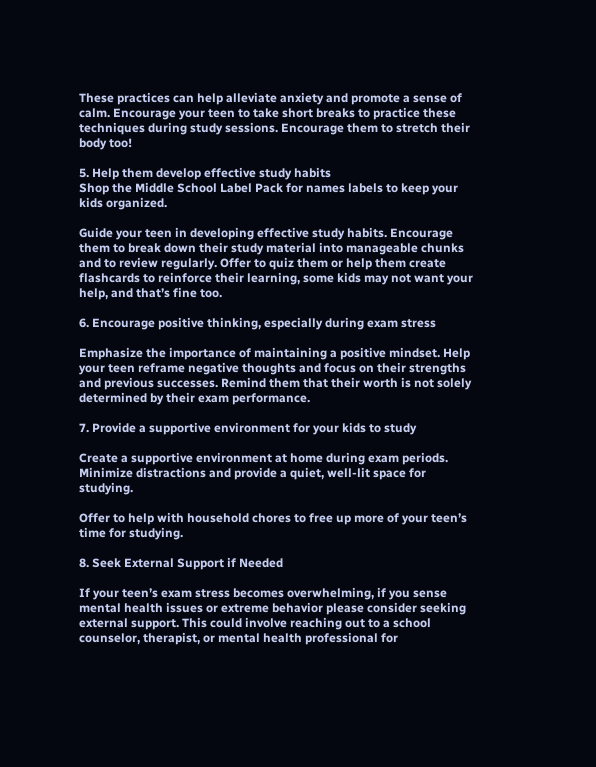These practices can help alleviate anxiety and promote a sense of calm. Encourage your teen to take short breaks to practice these techniques during study sessions. Encourage them to stretch their body too!

5. Help them develop effective study habits
Shop the Middle School Label Pack for names labels to keep your kids organized.

Guide your teen in developing effective study habits. Encourage them to break down their study material into manageable chunks and to review regularly. Offer to quiz them or help them create flashcards to reinforce their learning, some kids may not want your help, and that’s fine too.

6. Encourage positive thinking, especially during exam stress

Emphasize the importance of maintaining a positive mindset. Help your teen reframe negative thoughts and focus on their strengths and previous successes. Remind them that their worth is not solely determined by their exam performance.

7. Provide a supportive environment for your kids to study

Create a supportive environment at home during exam periods. Minimize distractions and provide a quiet, well-lit space for studying.

Offer to help with household chores to free up more of your teen’s time for studying.

8. Seek External Support if Needed

If your teen’s exam stress becomes overwhelming, if you sense mental health issues or extreme behavior please consider seeking external support. This could involve reaching out to a school counselor, therapist, or mental health professional for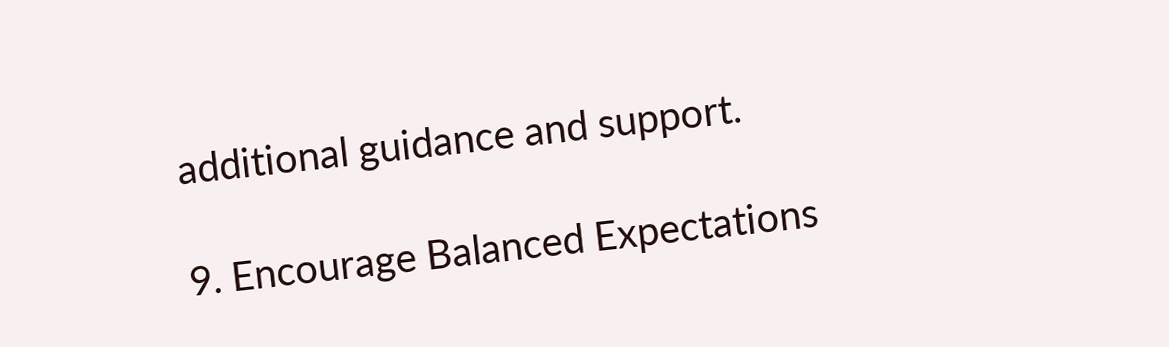additional guidance and support.

9. Encourage Balanced Expectations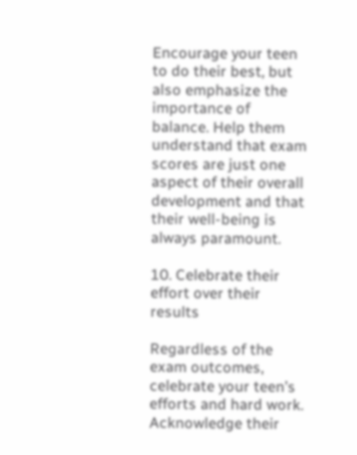Encourage your teen to do their best, but also emphasize the importance of balance. Help them understand that exam scores are just one aspect of their overall development and that their well-being is always paramount.

10. Celebrate their effort over their results

Regardless of the exam outcomes, celebrate your teen’s efforts and hard work. Acknowledge their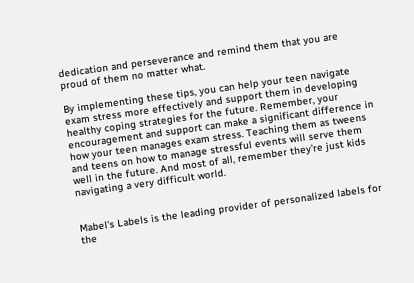dedication and perseverance and remind them that you are proud of them no matter what.

By implementing these tips, you can help your teen navigate exam stress more effectively and support them in developing healthy coping strategies for the future. Remember, your encouragement and support can make a significant difference in how your teen manages exam stress. Teaching them as tweens and teens on how to manage stressful events will serve them well in the future. And most of all, remember they’re just kids navigating a very difficult world.


Mabel's Labels is the leading provider of personalized labels for the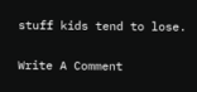stuff kids tend to lose.

Write A Comment